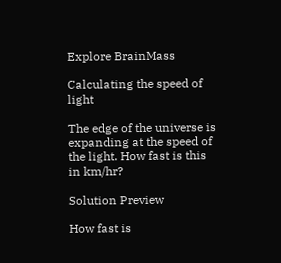Explore BrainMass

Calculating the speed of light

The edge of the universe is expanding at the speed of the light. How fast is this in km/hr?

Solution Preview

How fast is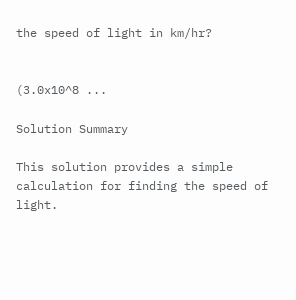the speed of light in km/hr?


(3.0x10^8 ...

Solution Summary

This solution provides a simple calculation for finding the speed of light.